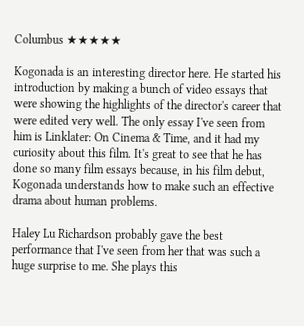Columbus ★★★★★

Kogonada is an interesting director here. He started his introduction by making a bunch of video essays that were showing the highlights of the director's career that were edited very well. The only essay I've seen from him is Linklater: On Cinema & Time, and it had my curiosity about this film. It's great to see that he has done so many film essays because, in his film debut, Kogonada understands how to make such an effective drama about human problems.

Haley Lu Richardson probably gave the best performance that I've seen from her that was such a huge surprise to me. She plays this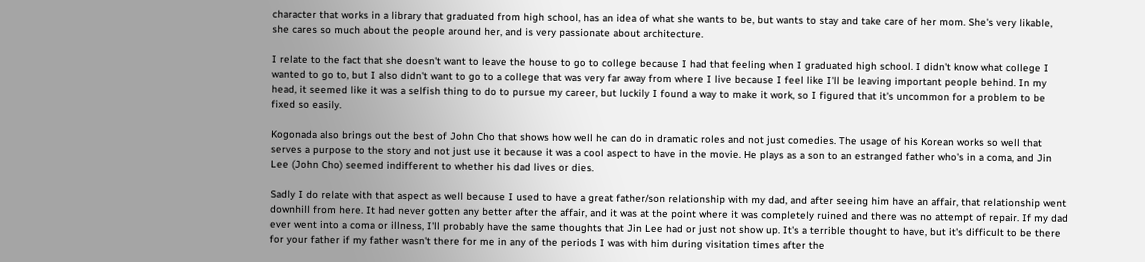character that works in a library that graduated from high school, has an idea of what she wants to be, but wants to stay and take care of her mom. She's very likable, she cares so much about the people around her, and is very passionate about architecture.

I relate to the fact that she doesn't want to leave the house to go to college because I had that feeling when I graduated high school. I didn't know what college I wanted to go to, but I also didn't want to go to a college that was very far away from where I live because I feel like I'll be leaving important people behind. In my head, it seemed like it was a selfish thing to do to pursue my career, but luckily I found a way to make it work, so I figured that it's uncommon for a problem to be fixed so easily.

Kogonada also brings out the best of John Cho that shows how well he can do in dramatic roles and not just comedies. The usage of his Korean works so well that serves a purpose to the story and not just use it because it was a cool aspect to have in the movie. He plays as a son to an estranged father who's in a coma, and Jin Lee (John Cho) seemed indifferent to whether his dad lives or dies.

Sadly I do relate with that aspect as well because I used to have a great father/son relationship with my dad, and after seeing him have an affair, that relationship went downhill from here. It had never gotten any better after the affair, and it was at the point where it was completely ruined and there was no attempt of repair. If my dad ever went into a coma or illness, I'll probably have the same thoughts that Jin Lee had or just not show up. It's a terrible thought to have, but it's difficult to be there for your father if my father wasn't there for me in any of the periods I was with him during visitation times after the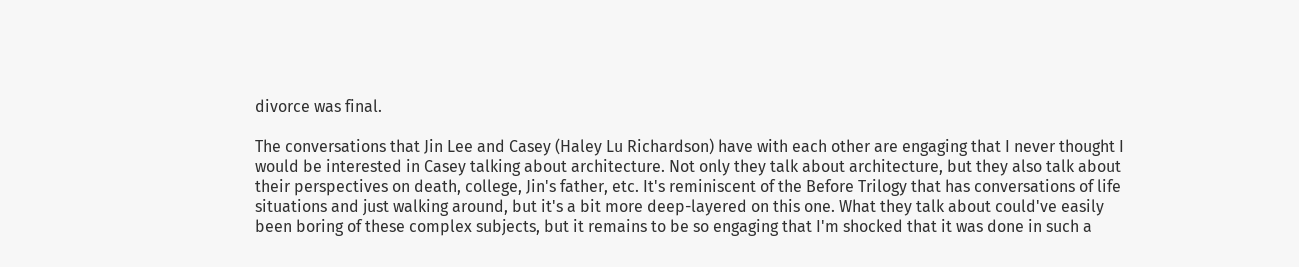divorce was final.

The conversations that Jin Lee and Casey (Haley Lu Richardson) have with each other are engaging that I never thought I would be interested in Casey talking about architecture. Not only they talk about architecture, but they also talk about their perspectives on death, college, Jin's father, etc. It's reminiscent of the Before Trilogy that has conversations of life situations and just walking around, but it's a bit more deep-layered on this one. What they talk about could've easily been boring of these complex subjects, but it remains to be so engaging that I'm shocked that it was done in such a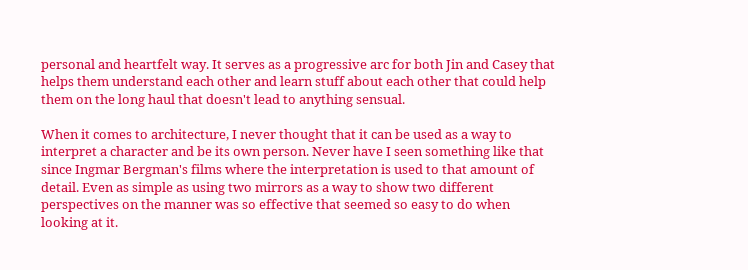personal and heartfelt way. It serves as a progressive arc for both Jin and Casey that helps them understand each other and learn stuff about each other that could help them on the long haul that doesn't lead to anything sensual.

When it comes to architecture, I never thought that it can be used as a way to interpret a character and be its own person. Never have I seen something like that since Ingmar Bergman's films where the interpretation is used to that amount of detail. Even as simple as using two mirrors as a way to show two different perspectives on the manner was so effective that seemed so easy to do when looking at it.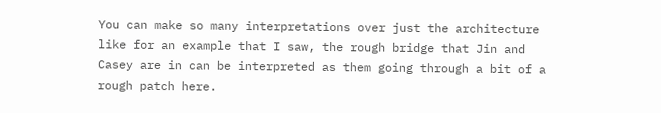You can make so many interpretations over just the architecture like for an example that I saw, the rough bridge that Jin and Casey are in can be interpreted as them going through a bit of a rough patch here.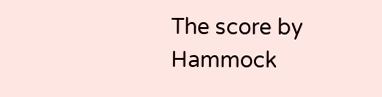The score by Hammock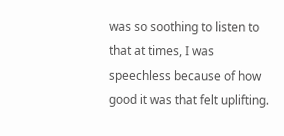was so soothing to listen to that at times, I was speechless because of how good it was that felt uplifting.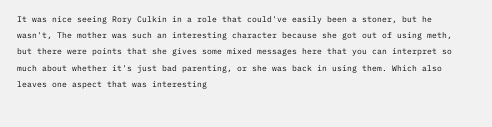It was nice seeing Rory Culkin in a role that could've easily been a stoner, but he wasn't, The mother was such an interesting character because she got out of using meth, but there were points that she gives some mixed messages here that you can interpret so much about whether it's just bad parenting, or she was back in using them. Which also leaves one aspect that was interesting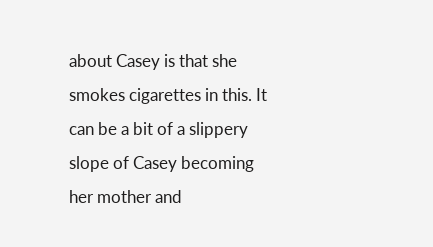about Casey is that she smokes cigarettes in this. It can be a bit of a slippery slope of Casey becoming her mother and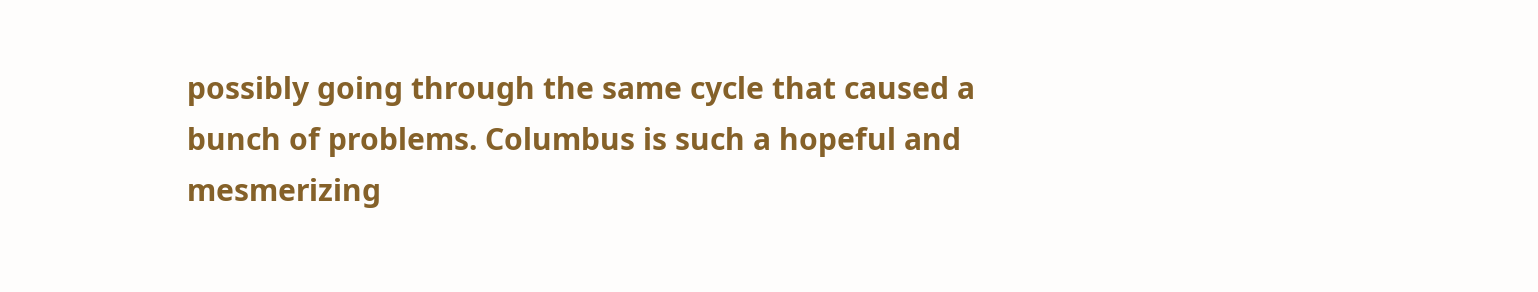possibly going through the same cycle that caused a bunch of problems. Columbus is such a hopeful and mesmerizing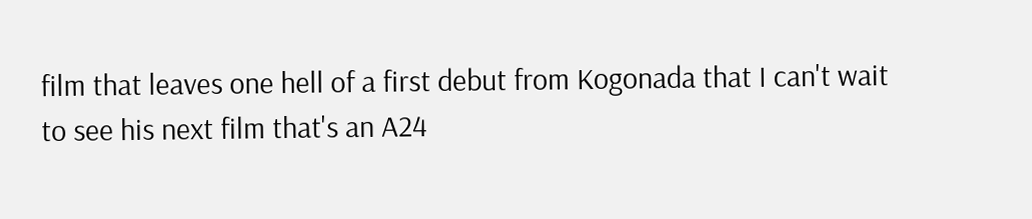film that leaves one hell of a first debut from Kogonada that I can't wait to see his next film that's an A24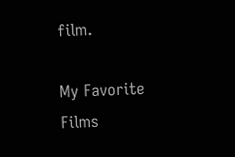film.

My Favorite Films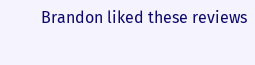Brandon liked these reviews